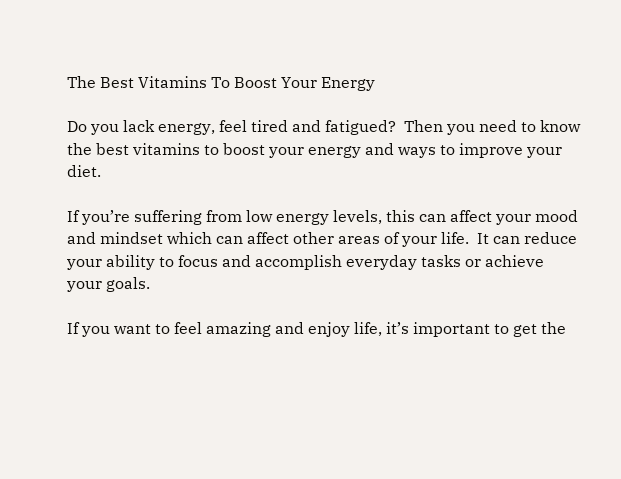The Best Vitamins To Boost Your Energy

Do you lack energy, feel tired and fatigued?  Then you need to know the best vitamins to boost your energy and ways to improve your diet.

If you’re suffering from low energy levels, this can affect your mood and mindset which can affect other areas of your life.  It can reduce your ability to focus and accomplish everyday tasks or achieve your goals.

If you want to feel amazing and enjoy life, it’s important to get the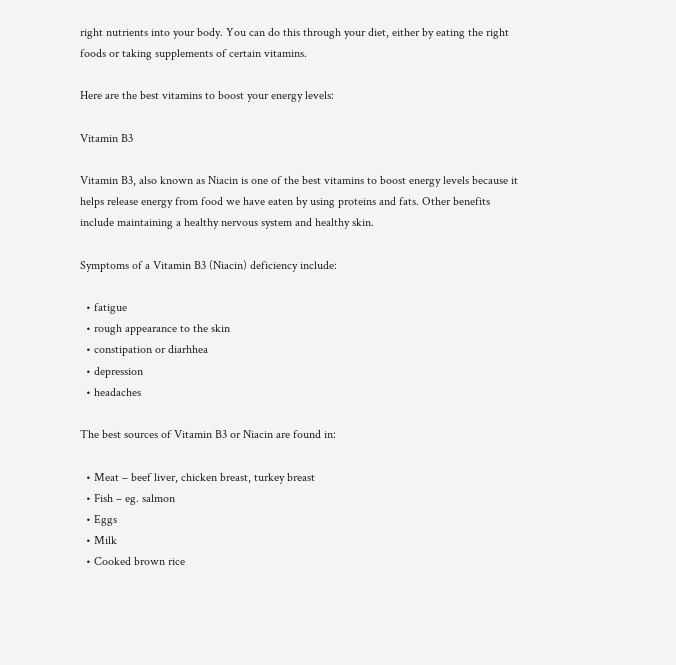right nutrients into your body. You can do this through your diet, either by eating the right foods or taking supplements of certain vitamins.

Here are the best vitamins to boost your energy levels:

Vitamin B3

Vitamin B3, also known as Niacin is one of the best vitamins to boost energy levels because it helps release energy from food we have eaten by using proteins and fats. Other benefits include maintaining a healthy nervous system and healthy skin.

Symptoms of a Vitamin B3 (Niacin) deficiency include:

  • fatigue
  • rough appearance to the skin
  • constipation or diarhhea
  • depression
  • headaches

The best sources of Vitamin B3 or Niacin are found in:

  • Meat – beef liver, chicken breast, turkey breast
  • Fish – eg. salmon
  • Eggs
  • Milk
  • Cooked brown rice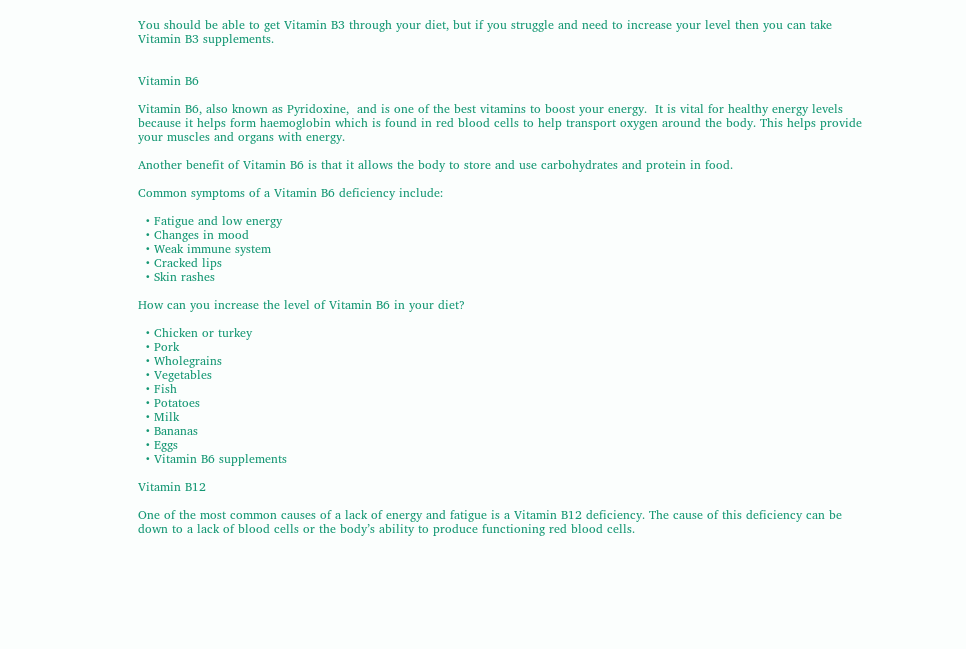You should be able to get Vitamin B3 through your diet, but if you struggle and need to increase your level then you can take Vitamin B3 supplements.


Vitamin B6

Vitamin B6, also known as Pyridoxine,  and is one of the best vitamins to boost your energy.  It is vital for healthy energy levels because it helps form haemoglobin which is found in red blood cells to help transport oxygen around the body. This helps provide your muscles and organs with energy.

Another benefit of Vitamin B6 is that it allows the body to store and use carbohydrates and protein in food.

Common symptoms of a Vitamin B6 deficiency include:

  • Fatigue and low energy
  • Changes in mood
  • Weak immune system
  • Cracked lips
  • Skin rashes

How can you increase the level of Vitamin B6 in your diet?

  • Chicken or turkey
  • Pork
  • Wholegrains
  • Vegetables
  • Fish
  • Potatoes
  • Milk
  • Bananas
  • Eggs
  • Vitamin B6 supplements

Vitamin B12

One of the most common causes of a lack of energy and fatigue is a Vitamin B12 deficiency. The cause of this deficiency can be down to a lack of blood cells or the body’s ability to produce functioning red blood cells.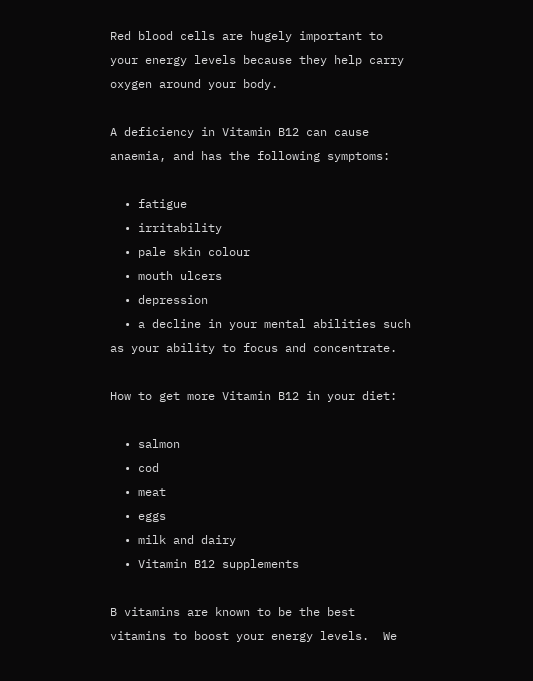Red blood cells are hugely important to your energy levels because they help carry oxygen around your body.

A deficiency in Vitamin B12 can cause anaemia, and has the following symptoms:

  • fatigue
  • irritability
  • pale skin colour
  • mouth ulcers
  • depression
  • a decline in your mental abilities such as your ability to focus and concentrate.

How to get more Vitamin B12 in your diet:

  • salmon
  • cod
  • meat
  • eggs
  • milk and dairy
  • Vitamin B12 supplements

B vitamins are known to be the best vitamins to boost your energy levels.  We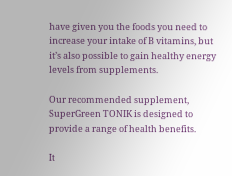have given you the foods you need to increase your intake of B vitamins, but it’s also possible to gain healthy energy levels from supplements.

Our recommended supplement, SuperGreen TONIK is designed to provide a range of health benefits.

It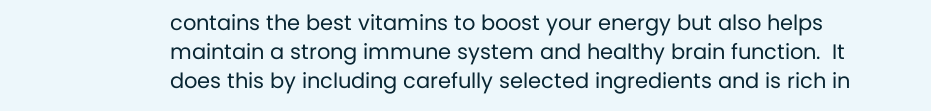contains the best vitamins to boost your energy but also helps maintain a strong immune system and healthy brain function.  It does this by including carefully selected ingredients and is rich in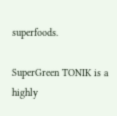superfoods.

SuperGreen TONIK is a highly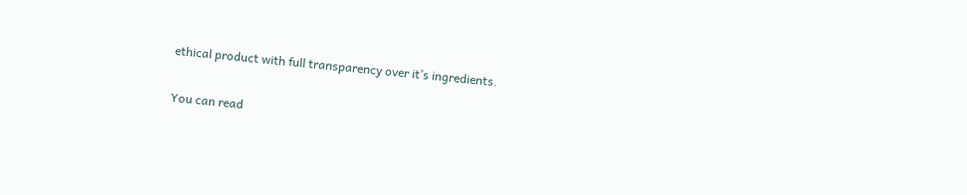ethical product with full transparency over it’s ingredients.

You can read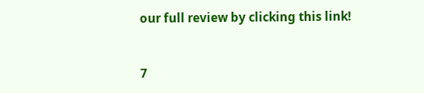our full review by clicking this link!


7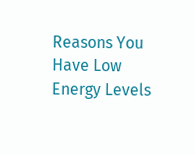Reasons You Have Low Energy Levels